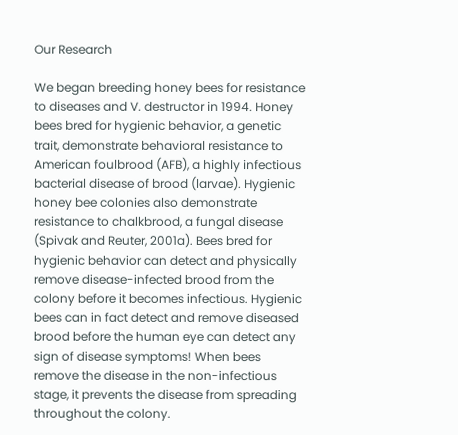Our Research

We began breeding honey bees for resistance to diseases and V. destructor in 1994. Honey bees bred for hygienic behavior, a genetic trait, demonstrate behavioral resistance to American foulbrood (AFB), a highly infectious bacterial disease of brood (larvae). Hygienic honey bee colonies also demonstrate resistance to chalkbrood, a fungal disease (Spivak and Reuter, 2001a). Bees bred for hygienic behavior can detect and physically remove disease-infected brood from the colony before it becomes infectious. Hygienic bees can in fact detect and remove diseased brood before the human eye can detect any sign of disease symptoms! When bees remove the disease in the non-infectious stage, it prevents the disease from spreading throughout the colony.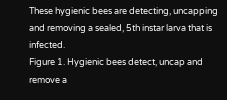These hygienic bees are detecting, uncapping and removing a sealed, 5th instar larva that is infected.
Figure 1. Hygienic bees detect, uncap and remove a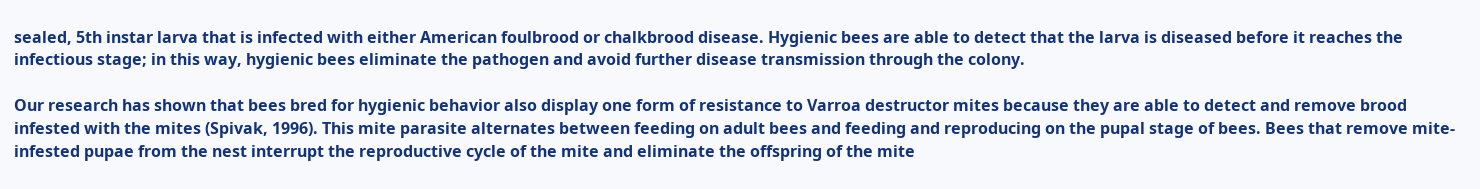sealed, 5th instar larva that is infected with either American foulbrood or chalkbrood disease. Hygienic bees are able to detect that the larva is diseased before it reaches the infectious stage; in this way, hygienic bees eliminate the pathogen and avoid further disease transmission through the colony.

Our research has shown that bees bred for hygienic behavior also display one form of resistance to Varroa destructor mites because they are able to detect and remove brood infested with the mites (Spivak, 1996). This mite parasite alternates between feeding on adult bees and feeding and reproducing on the pupal stage of bees. Bees that remove mite-infested pupae from the nest interrupt the reproductive cycle of the mite and eliminate the offspring of the mite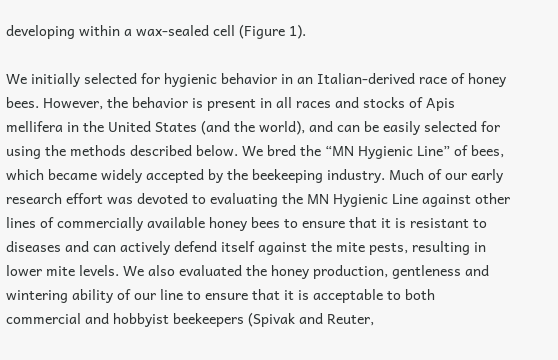developing within a wax-sealed cell (Figure 1).

We initially selected for hygienic behavior in an Italian-derived race of honey bees. However, the behavior is present in all races and stocks of Apis mellifera in the United States (and the world), and can be easily selected for using the methods described below. We bred the “MN Hygienic Line” of bees, which became widely accepted by the beekeeping industry. Much of our early research effort was devoted to evaluating the MN Hygienic Line against other lines of commercially available honey bees to ensure that it is resistant to diseases and can actively defend itself against the mite pests, resulting in lower mite levels. We also evaluated the honey production, gentleness and wintering ability of our line to ensure that it is acceptable to both commercial and hobbyist beekeepers (Spivak and Reuter,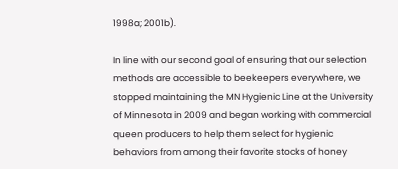1998a; 2001b).

In line with our second goal of ensuring that our selection methods are accessible to beekeepers everywhere, we stopped maintaining the MN Hygienic Line at the University of Minnesota in 2009 and began working with commercial queen producers to help them select for hygienic behaviors from among their favorite stocks of honey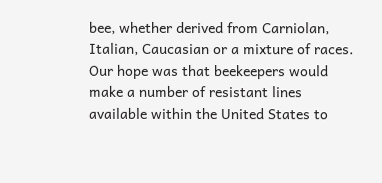bee, whether derived from Carniolan, Italian, Caucasian or a mixture of races. Our hope was that beekeepers would make a number of resistant lines available within the United States to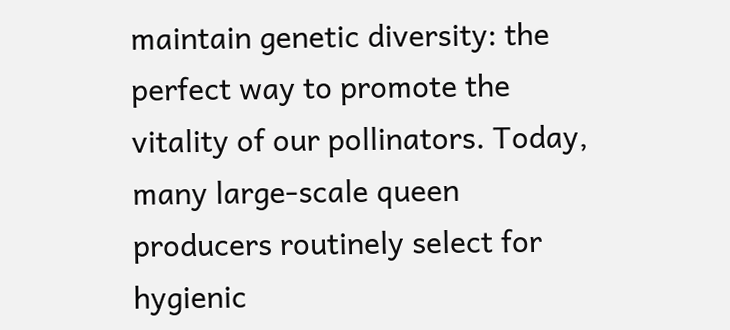maintain genetic diversity: the perfect way to promote the vitality of our pollinators. Today, many large-scale queen producers routinely select for hygienic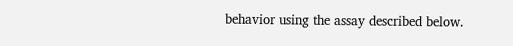behavior using the assay described below.